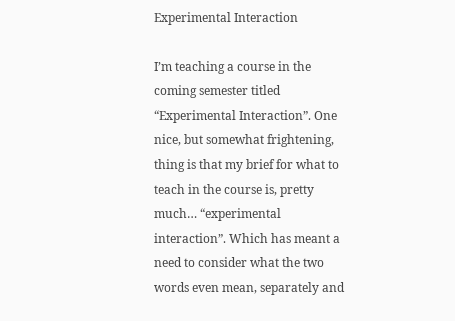Experimental Interaction

I’m teaching a course in the coming semester titled “Experimental Interaction”. One nice, but somewhat frightening, thing is that my brief for what to teach in the course is, pretty much… “experimental interaction”. Which has meant a need to consider what the two words even mean, separately and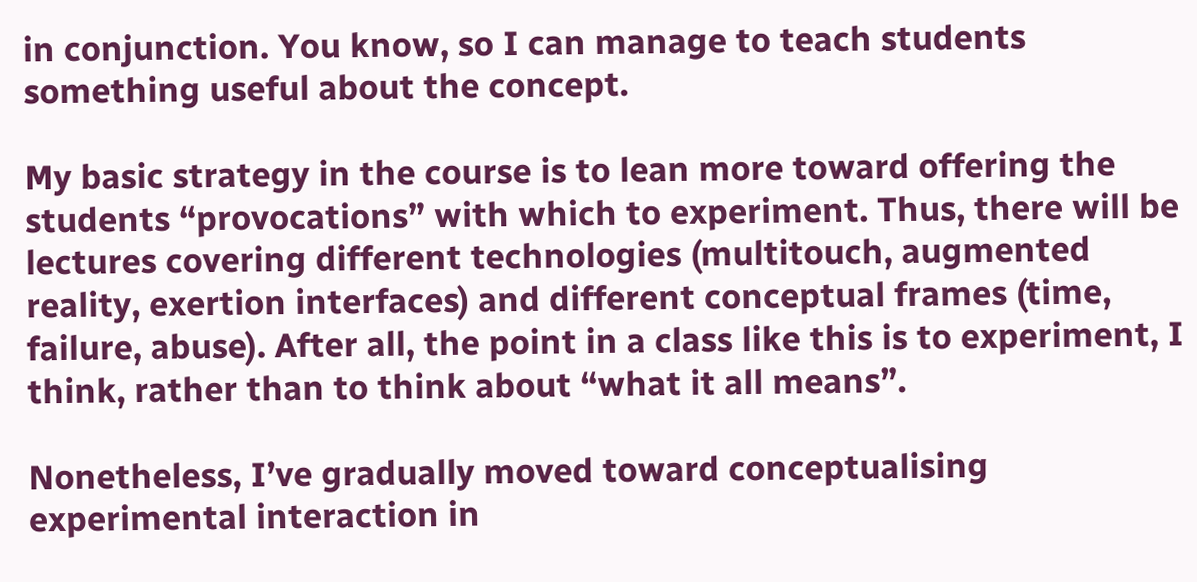in conjunction. You know, so I can manage to teach students something useful about the concept.

My basic strategy in the course is to lean more toward offering the students “provocations” with which to experiment. Thus, there will be lectures covering different technologies (multitouch, augmented reality, exertion interfaces) and different conceptual frames (time, failure, abuse). After all, the point in a class like this is to experiment, I think, rather than to think about “what it all means”.

Nonetheless, I’ve gradually moved toward conceptualising experimental interaction in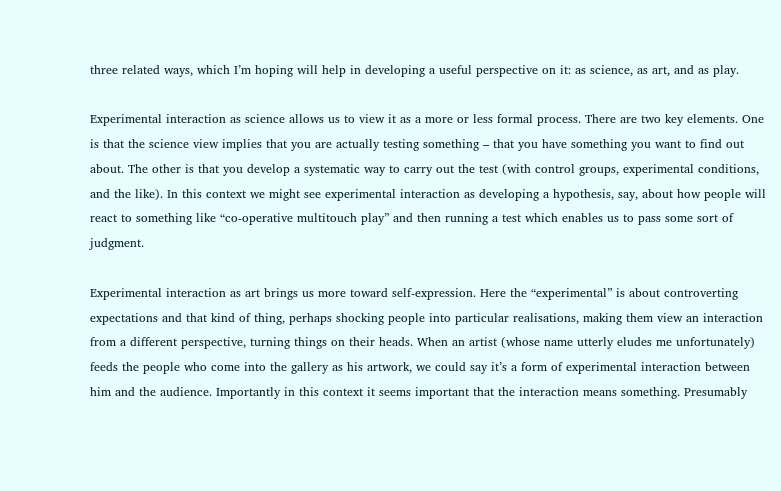three related ways, which I’m hoping will help in developing a useful perspective on it: as science, as art, and as play.

Experimental interaction as science allows us to view it as a more or less formal process. There are two key elements. One is that the science view implies that you are actually testing something – that you have something you want to find out about. The other is that you develop a systematic way to carry out the test (with control groups, experimental conditions, and the like). In this context we might see experimental interaction as developing a hypothesis, say, about how people will react to something like “co-operative multitouch play” and then running a test which enables us to pass some sort of judgment.

Experimental interaction as art brings us more toward self-expression. Here the “experimental” is about controverting expectations and that kind of thing, perhaps shocking people into particular realisations, making them view an interaction from a different perspective, turning things on their heads. When an artist (whose name utterly eludes me unfortunately) feeds the people who come into the gallery as his artwork, we could say it’s a form of experimental interaction between him and the audience. Importantly in this context it seems important that the interaction means something. Presumably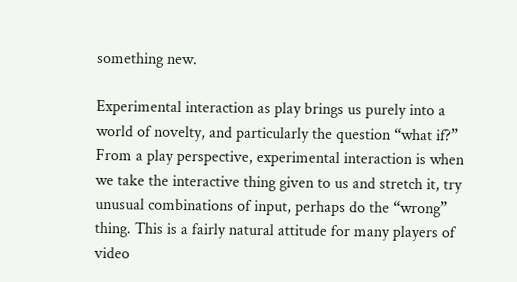something new.

Experimental interaction as play brings us purely into a world of novelty, and particularly the question “what if?” From a play perspective, experimental interaction is when we take the interactive thing given to us and stretch it, try unusual combinations of input, perhaps do the “wrong” thing. This is a fairly natural attitude for many players of video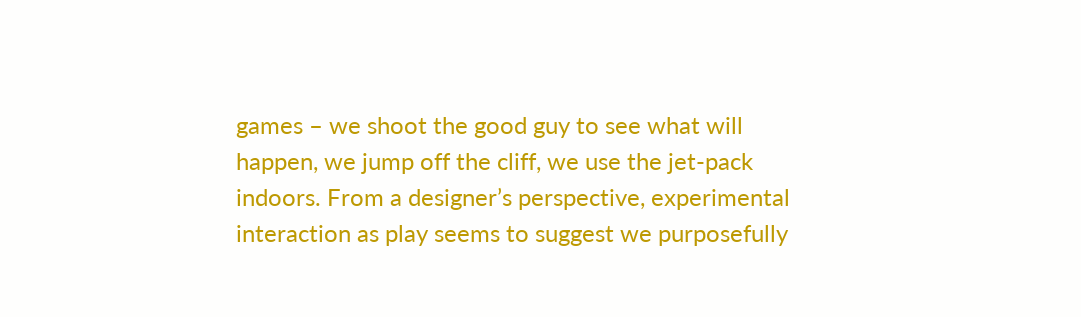games – we shoot the good guy to see what will happen, we jump off the cliff, we use the jet-pack indoors. From a designer’s perspective, experimental interaction as play seems to suggest we purposefully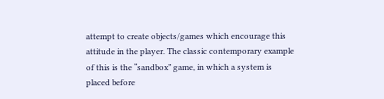attempt to create objects/games which encourage this attitude in the player. The classic contemporary example of this is the “sandbox” game, in which a system is placed before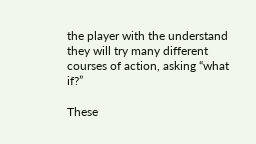the player with the understand they will try many different courses of action, asking “what if?”

These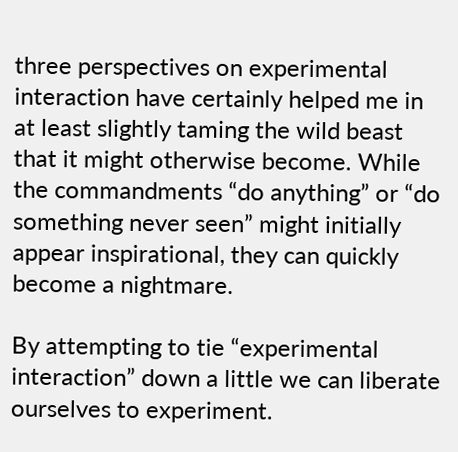three perspectives on experimental interaction have certainly helped me in at least slightly taming the wild beast that it might otherwise become. While the commandments “do anything” or “do something never seen” might initially appear inspirational, they can quickly become a nightmare.

By attempting to tie “experimental interaction” down a little we can liberate ourselves to experiment.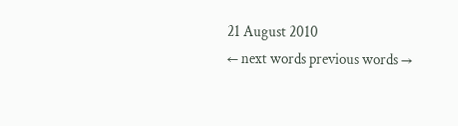21 August 2010
← next words previous words →